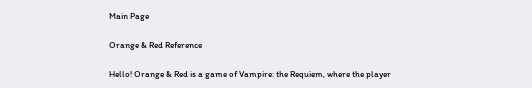Main Page

Orange & Red Reference

Hello! Orange & Red is a game of Vampire: the Requiem, where the player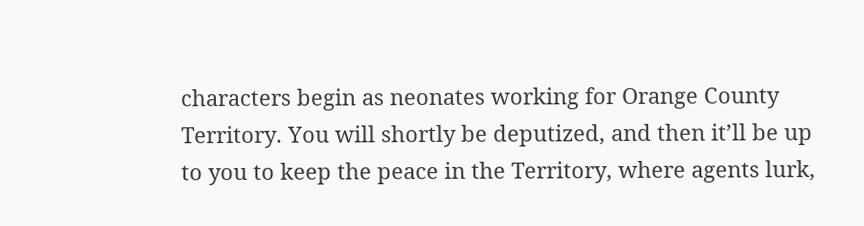characters begin as neonates working for Orange County Territory. You will shortly be deputized, and then it’ll be up to you to keep the peace in the Territory, where agents lurk,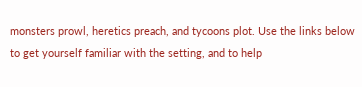monsters prowl, heretics preach, and tycoons plot. Use the links below to get yourself familiar with the setting, and to help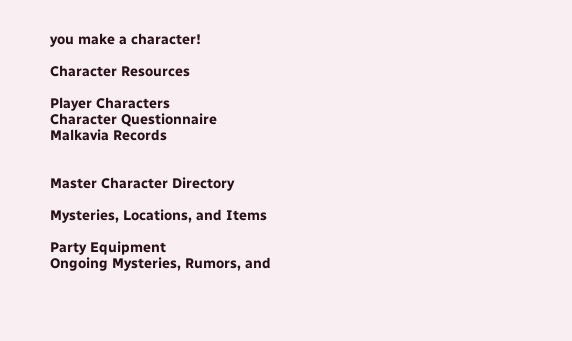you make a character!

Character Resources

Player Characters
Character Questionnaire
Malkavia Records


Master Character Directory

Mysteries, Locations, and Items

Party Equipment
Ongoing Mysteries, Rumors, and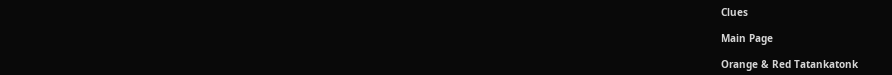Clues

Main Page

Orange & Red Tatankatonk